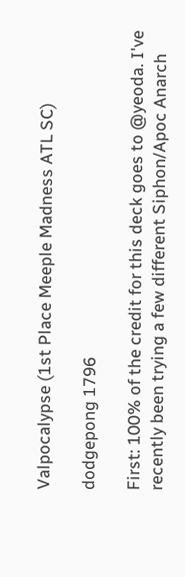Valpocalypse (1st Place Meeple Madness ATL SC)

dodgepong 1796

First: 100% of the credit for this deck goes to @yeoda. I've recently been trying a few different Siphon/Apoc Anarch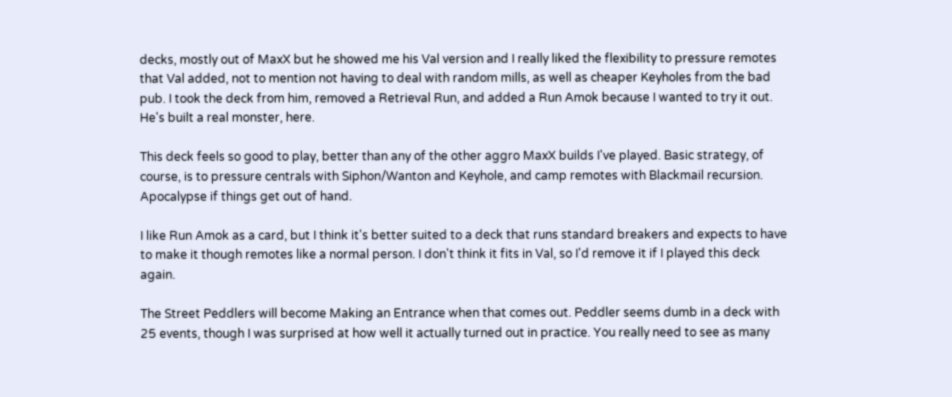decks, mostly out of MaxX but he showed me his Val version and I really liked the flexibility to pressure remotes that Val added, not to mention not having to deal with random mills, as well as cheaper Keyholes from the bad pub. I took the deck from him, removed a Retrieval Run, and added a Run Amok because I wanted to try it out. He's built a real monster, here.

This deck feels so good to play, better than any of the other aggro MaxX builds I've played. Basic strategy, of course, is to pressure centrals with Siphon/Wanton and Keyhole, and camp remotes with Blackmail recursion. Apocalypse if things get out of hand.

I like Run Amok as a card, but I think it's better suited to a deck that runs standard breakers and expects to have to make it though remotes like a normal person. I don't think it fits in Val, so I'd remove it if I played this deck again.

The Street Peddlers will become Making an Entrance when that comes out. Peddler seems dumb in a deck with 25 events, though I was surprised at how well it actually turned out in practice. You really need to see as many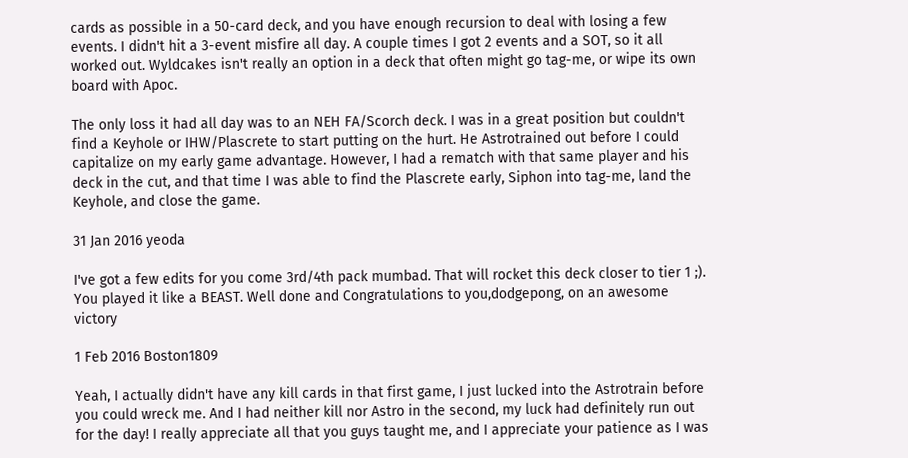cards as possible in a 50-card deck, and you have enough recursion to deal with losing a few events. I didn't hit a 3-event misfire all day. A couple times I got 2 events and a SOT, so it all worked out. Wyldcakes isn't really an option in a deck that often might go tag-me, or wipe its own board with Apoc.

The only loss it had all day was to an NEH FA/Scorch deck. I was in a great position but couldn't find a Keyhole or IHW/Plascrete to start putting on the hurt. He Astrotrained out before I could capitalize on my early game advantage. However, I had a rematch with that same player and his deck in the cut, and that time I was able to find the Plascrete early, Siphon into tag-me, land the Keyhole, and close the game.

31 Jan 2016 yeoda

I've got a few edits for you come 3rd/4th pack mumbad. That will rocket this deck closer to tier 1 ;). You played it like a BEAST. Well done and Congratulations to you,dodgepong, on an awesome victory

1 Feb 2016 Boston1809

Yeah, I actually didn't have any kill cards in that first game, I just lucked into the Astrotrain before you could wreck me. And I had neither kill nor Astro in the second, my luck had definitely run out for the day! I really appreciate all that you guys taught me, and I appreciate your patience as I was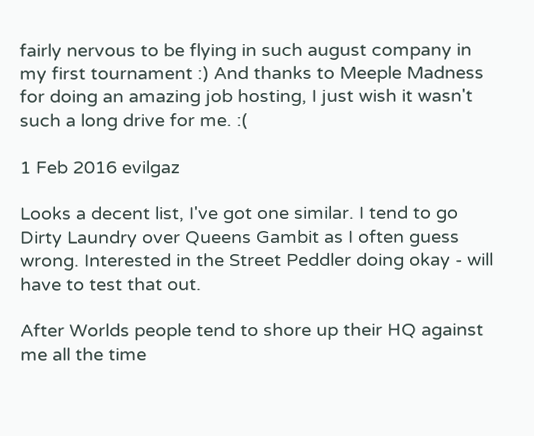fairly nervous to be flying in such august company in my first tournament :) And thanks to Meeple Madness for doing an amazing job hosting, I just wish it wasn't such a long drive for me. :(

1 Feb 2016 evilgaz

Looks a decent list, I've got one similar. I tend to go Dirty Laundry over Queens Gambit as I often guess wrong. Interested in the Street Peddler doing okay - will have to test that out.

After Worlds people tend to shore up their HQ against me all the time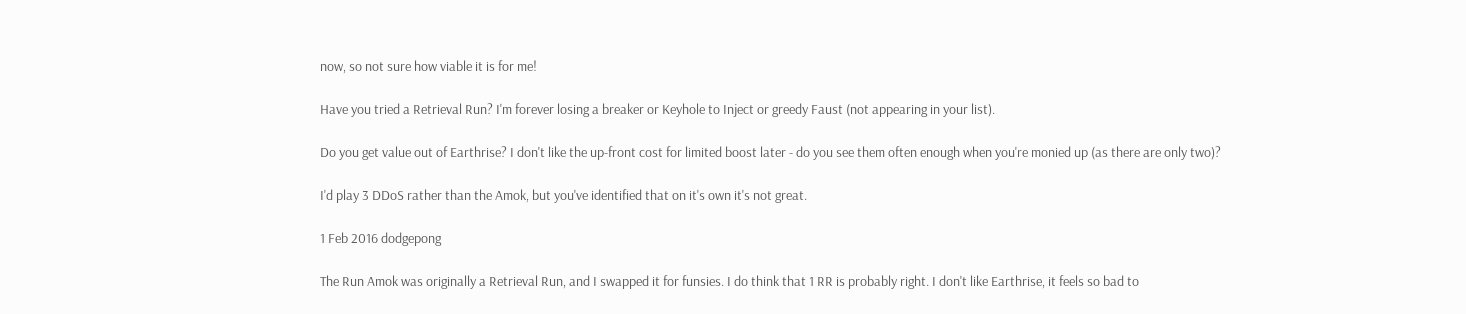now, so not sure how viable it is for me!

Have you tried a Retrieval Run? I'm forever losing a breaker or Keyhole to Inject or greedy Faust (not appearing in your list).

Do you get value out of Earthrise? I don't like the up-front cost for limited boost later - do you see them often enough when you're monied up (as there are only two)?

I'd play 3 DDoS rather than the Amok, but you've identified that on it's own it's not great.

1 Feb 2016 dodgepong

The Run Amok was originally a Retrieval Run, and I swapped it for funsies. I do think that 1 RR is probably right. I don't like Earthrise, it feels so bad to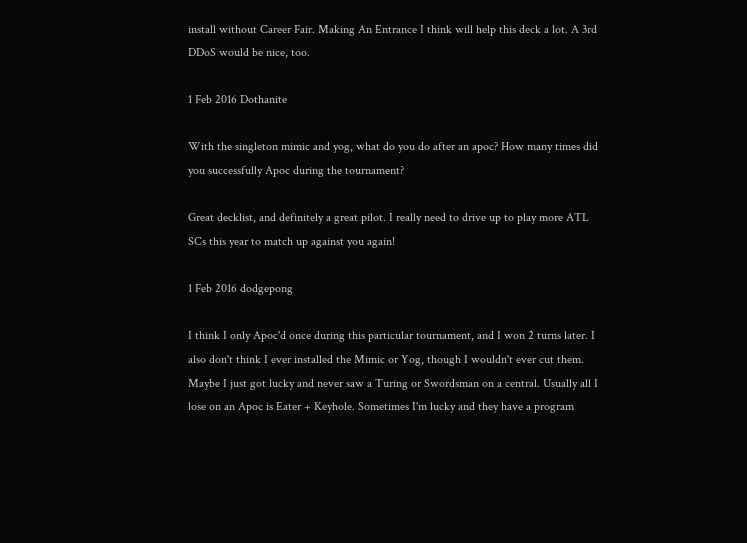install without Career Fair. Making An Entrance I think will help this deck a lot. A 3rd DDoS would be nice, too.

1 Feb 2016 Dothanite

With the singleton mimic and yog, what do you do after an apoc? How many times did you successfully Apoc during the tournament?

Great decklist, and definitely a great pilot. I really need to drive up to play more ATL SCs this year to match up against you again!

1 Feb 2016 dodgepong

I think I only Apoc'd once during this particular tournament, and I won 2 turns later. I also don't think I ever installed the Mimic or Yog, though I wouldn't ever cut them. Maybe I just got lucky and never saw a Turing or Swordsman on a central. Usually all I lose on an Apoc is Eater + Keyhole. Sometimes I'm lucky and they have a program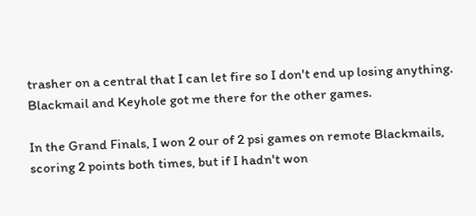trasher on a central that I can let fire so I don't end up losing anything. Blackmail and Keyhole got me there for the other games.

In the Grand Finals, I won 2 our of 2 psi games on remote Blackmails, scoring 2 points both times, but if I hadn't won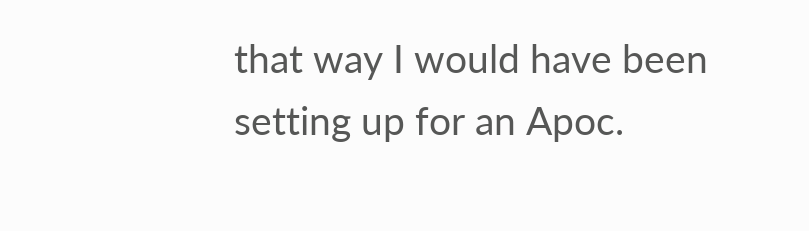that way I would have been setting up for an Apoc.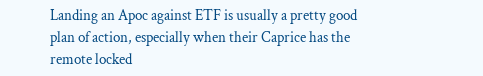Landing an Apoc against ETF is usually a pretty good plan of action, especially when their Caprice has the remote locked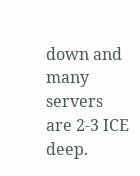down and many servers are 2-3 ICE deep.